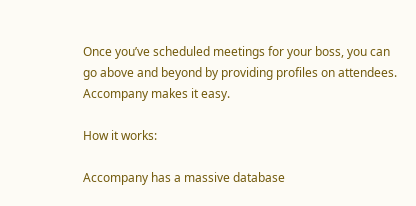Once you’ve scheduled meetings for your boss, you can go above and beyond by providing profiles on attendees. Accompany makes it easy.

How it works:

Accompany has a massive database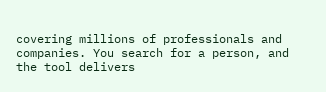covering millions of professionals and companies. You search for a person, and the tool delivers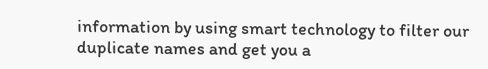information by using smart technology to filter our duplicate names and get you a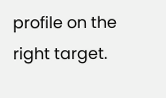profile on the right target.